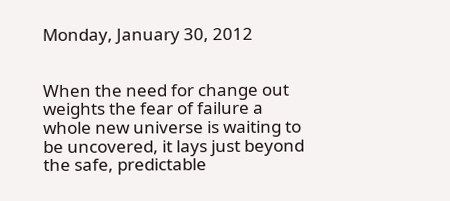Monday, January 30, 2012


When the need for change out weights the fear of failure a whole new universe is waiting to be uncovered, it lays just beyond the safe, predictable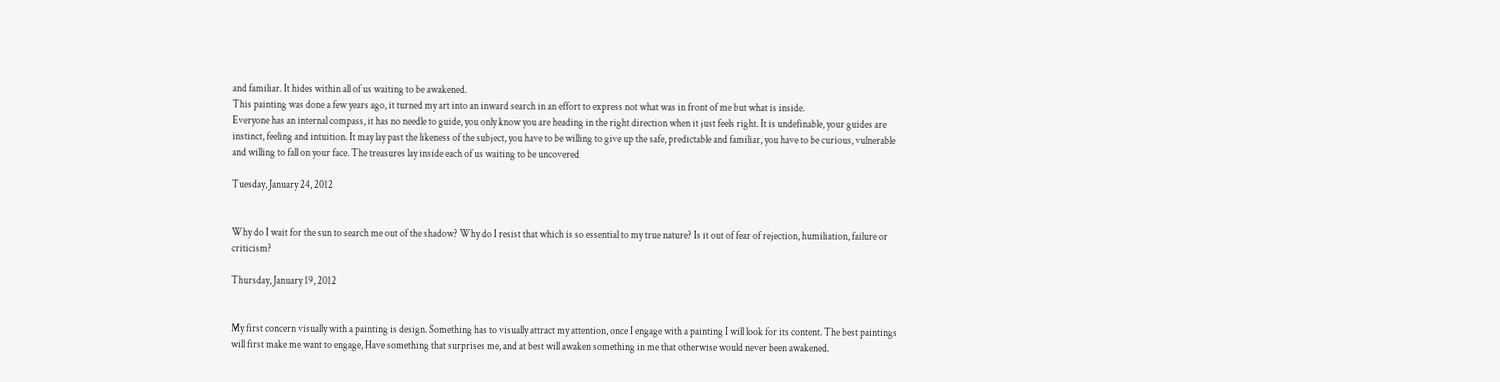and familiar. It hides within all of us waiting to be awakened.
This painting was done a few years ago, it turned my art into an inward search in an effort to express not what was in front of me but what is inside.
Everyone has an internal compass, it has no needle to guide, you only know you are heading in the right direction when it just feels right. It is undefinable, your guides are instinct, feeling and intuition. It may lay past the likeness of the subject, you have to be willing to give up the safe, predictable and familiar, you have to be curious, vulnerable and willing to fall on your face. The treasures lay inside each of us waiting to be uncovered

Tuesday, January 24, 2012


Why do I wait for the sun to search me out of the shadow? Why do I resist that which is so essential to my true nature? Is it out of fear of rejection, humiliation, failure or criticism?

Thursday, January 19, 2012


My first concern visually with a painting is design. Something has to visually attract my attention, once I engage with a painting I will look for its content. The best paintings will first make me want to engage, Have something that surprises me, and at best will awaken something in me that otherwise would never been awakened.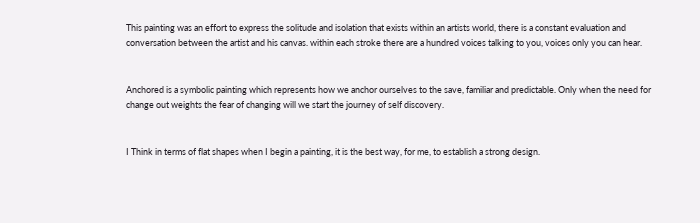This painting was an effort to express the solitude and isolation that exists within an artists world, there is a constant evaluation and conversation between the artist and his canvas. within each stroke there are a hundred voices talking to you, voices only you can hear.


Anchored is a symbolic painting which represents how we anchor ourselves to the save, familiar and predictable. Only when the need for change out weights the fear of changing will we start the journey of self discovery.


I Think in terms of flat shapes when I begin a painting, it is the best way, for me, to establish a strong design.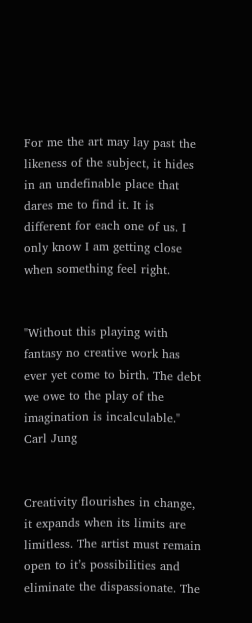For me the art may lay past the likeness of the subject, it hides in an undefinable place that dares me to find it. It is different for each one of us. I only know I am getting close when something feel right.


"Without this playing with fantasy no creative work has ever yet come to birth. The debt we owe to the play of the imagination is incalculable."
Carl Jung


Creativity flourishes in change, it expands when its limits are limitless. The artist must remain open to it’s possibilities and eliminate the dispassionate. The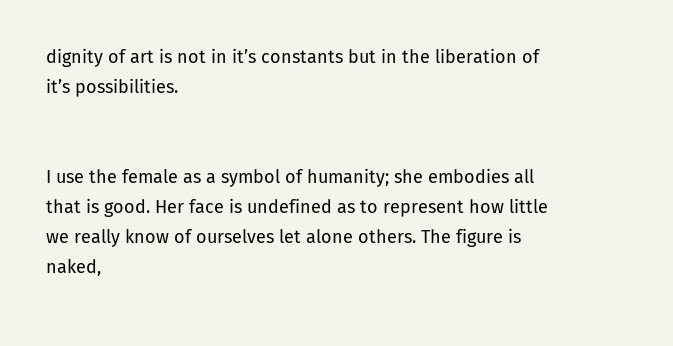dignity of art is not in it’s constants but in the liberation of it’s possibilities.


I use the female as a symbol of humanity; she embodies all that is good. Her face is undefined as to represent how little we really know of ourselves let alone others. The figure is naked,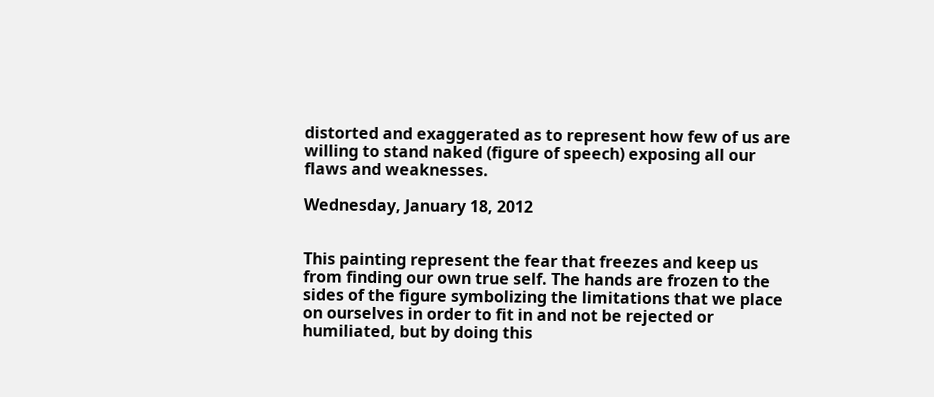distorted and exaggerated as to represent how few of us are willing to stand naked (figure of speech) exposing all our flaws and weaknesses.

Wednesday, January 18, 2012


This painting represent the fear that freezes and keep us from finding our own true self. The hands are frozen to the sides of the figure symbolizing the limitations that we place on ourselves in order to fit in and not be rejected or humiliated, but by doing this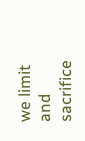we limit and sacrifice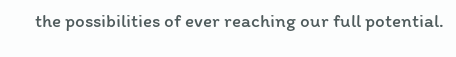the possibilities of ever reaching our full potential.